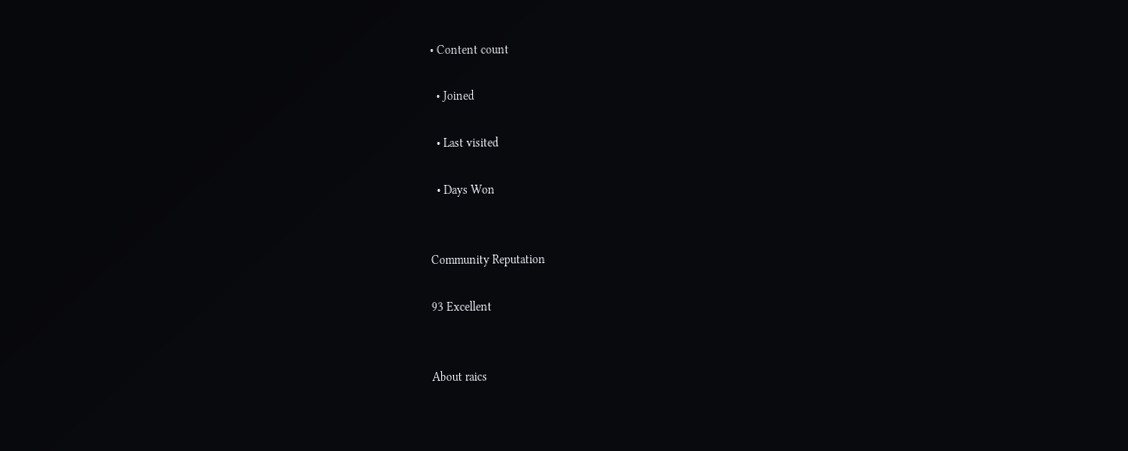• Content count

  • Joined

  • Last visited

  • Days Won


Community Reputation

93 Excellent


About raics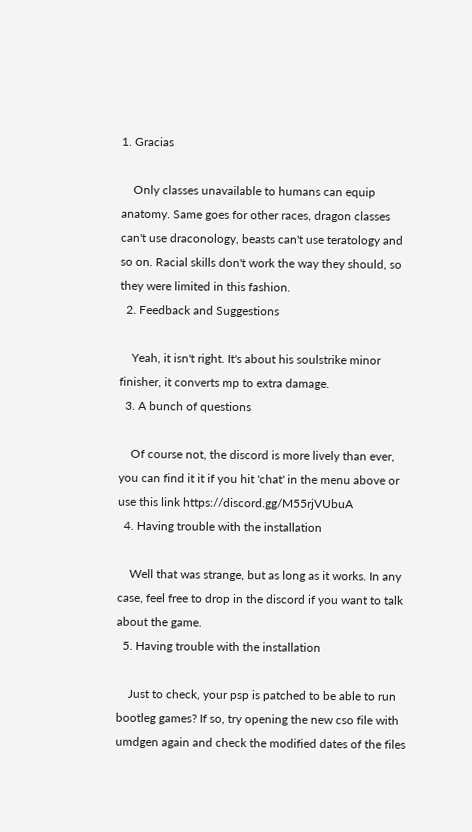1. Gracias

    Only classes unavailable to humans can equip anatomy. Same goes for other races, dragon classes can't use draconology, beasts can't use teratology and so on. Racial skills don't work the way they should, so they were limited in this fashion.
  2. Feedback and Suggestions

    Yeah, it isn't right. It's about his soulstrike minor finisher, it converts mp to extra damage.
  3. A bunch of questions

    Of course not, the discord is more lively than ever, you can find it it if you hit 'chat' in the menu above or use this link https://discord.gg/M55rjVUbuA
  4. Having trouble with the installation

    Well that was strange, but as long as it works. In any case, feel free to drop in the discord if you want to talk about the game.
  5. Having trouble with the installation

    Just to check, your psp is patched to be able to run bootleg games? If so, try opening the new cso file with umdgen again and check the modified dates of the files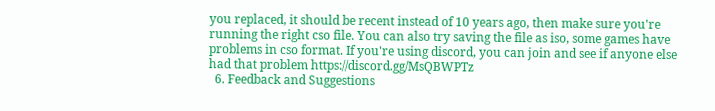you replaced, it should be recent instead of 10 years ago, then make sure you're running the right cso file. You can also try saving the file as iso, some games have problems in cso format. If you're using discord, you can join and see if anyone else had that problem https://discord.gg/MsQBWPTz
  6. Feedback and Suggestions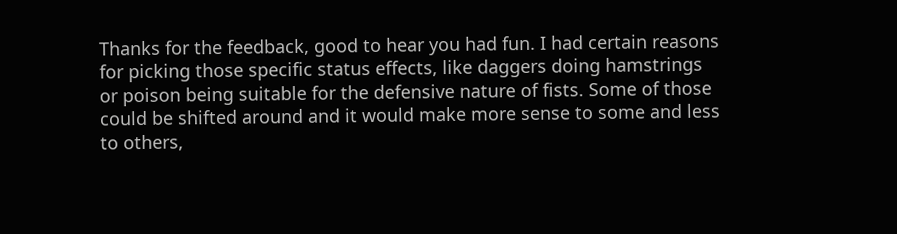Thanks for the feedback, good to hear you had fun. I had certain reasons for picking those specific status effects, like daggers doing hamstrings or poison being suitable for the defensive nature of fists. Some of those could be shifted around and it would make more sense to some and less to others,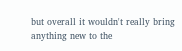but overall it wouldn't really bring anything new to the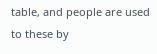table, and people are used to these by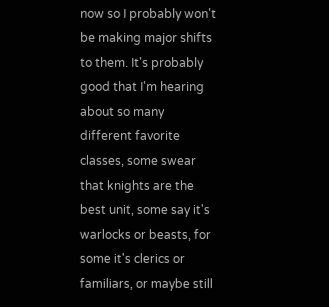now so I probably won't be making major shifts to them. It's probably good that I'm hearing about so many different favorite classes, some swear that knights are the best unit, some say it's warlocks or beasts, for some it's clerics or familiars, or maybe still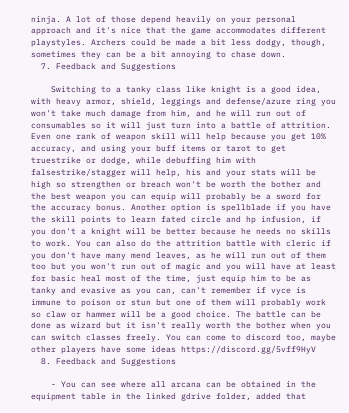ninja. A lot of those depend heavily on your personal approach and it's nice that the game accommodates different playstyles. Archers could be made a bit less dodgy, though, sometimes they can be a bit annoying to chase down.
  7. Feedback and Suggestions

    Switching to a tanky class like knight is a good idea, with heavy armor, shield, leggings and defense/azure ring you won't take much damage from him, and he will run out of consumables so it will just turn into a battle of attrition. Even one rank of weapon skill will help because you get 10% accuracy, and using your buff items or tarot to get truestrike or dodge, while debuffing him with falsestrike/stagger will help, his and your stats will be high so strengthen or breach won't be worth the bother and the best weapon you can equip will probably be a sword for the accuracy bonus. Another option is spellblade if you have the skill points to learn fated circle and hp infusion, if you don't a knight will be better because he needs no skills to work. You can also do the attrition battle with cleric if you don't have many mend leaves, as he will run out of them too but you won't run out of magic and you will have at least for basic heal most of the time, just equip him to be as tanky and evasive as you can, can't remember if vyce is immune to poison or stun but one of them will probably work so claw or hammer will be a good choice. The battle can be done as wizard but it isn't really worth the bother when you can switch classes freely. You can come to discord too, maybe other players have some ideas https://discord.gg/5vff9HyV
  8. Feedback and Suggestions

    - You can see where all arcana can be obtained in the equipment table in the linked gdrive folder, added that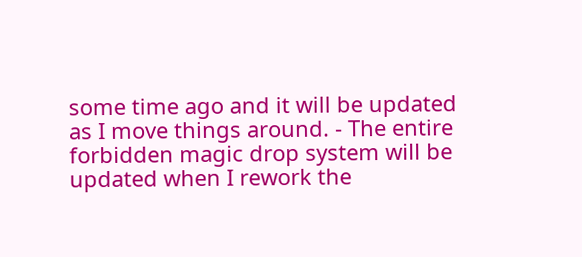some time ago and it will be updated as I move things around. - The entire forbidden magic drop system will be updated when I rework the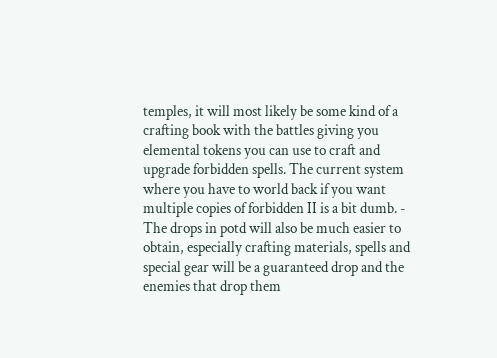temples, it will most likely be some kind of a crafting book with the battles giving you elemental tokens you can use to craft and upgrade forbidden spells. The current system where you have to world back if you want multiple copies of forbidden II is a bit dumb. - The drops in potd will also be much easier to obtain, especially crafting materials, spells and special gear will be a guaranteed drop and the enemies that drop them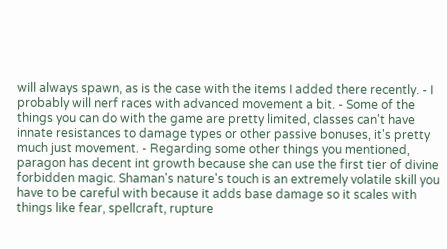will always spawn, as is the case with the items I added there recently. - I probably will nerf races with advanced movement a bit. - Some of the things you can do with the game are pretty limited, classes can't have innate resistances to damage types or other passive bonuses, it's pretty much just movement. - Regarding some other things you mentioned, paragon has decent int growth because she can use the first tier of divine forbidden magic. Shaman's nature's touch is an extremely volatile skill you have to be careful with because it adds base damage so it scales with things like fear, spellcraft, rupture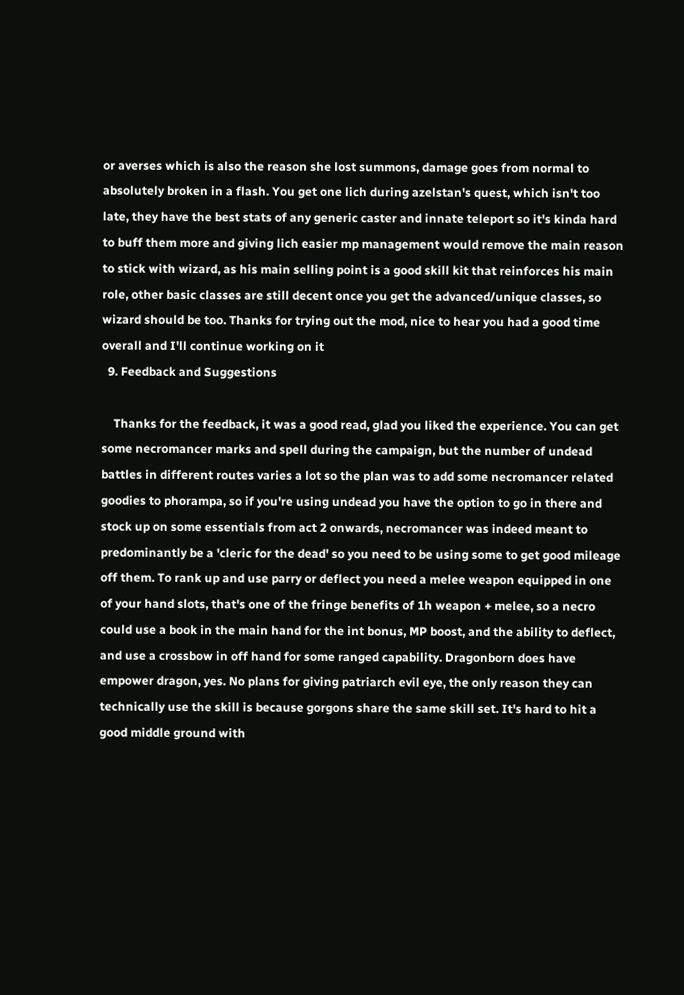or averses which is also the reason she lost summons, damage goes from normal to absolutely broken in a flash. You get one lich during azelstan's quest, which isn't too late, they have the best stats of any generic caster and innate teleport so it's kinda hard to buff them more and giving lich easier mp management would remove the main reason to stick with wizard, as his main selling point is a good skill kit that reinforces his main role, other basic classes are still decent once you get the advanced/unique classes, so wizard should be too. Thanks for trying out the mod, nice to hear you had a good time overall and I'll continue working on it
  9. Feedback and Suggestions

    Thanks for the feedback, it was a good read, glad you liked the experience. You can get some necromancer marks and spell during the campaign, but the number of undead battles in different routes varies a lot so the plan was to add some necromancer related goodies to phorampa, so if you're using undead you have the option to go in there and stock up on some essentials from act 2 onwards, necromancer was indeed meant to predominantly be a 'cleric for the dead' so you need to be using some to get good mileage off them. To rank up and use parry or deflect you need a melee weapon equipped in one of your hand slots, that's one of the fringe benefits of 1h weapon + melee, so a necro could use a book in the main hand for the int bonus, MP boost, and the ability to deflect, and use a crossbow in off hand for some ranged capability. Dragonborn does have empower dragon, yes. No plans for giving patriarch evil eye, the only reason they can technically use the skill is because gorgons share the same skill set. It's hard to hit a good middle ground with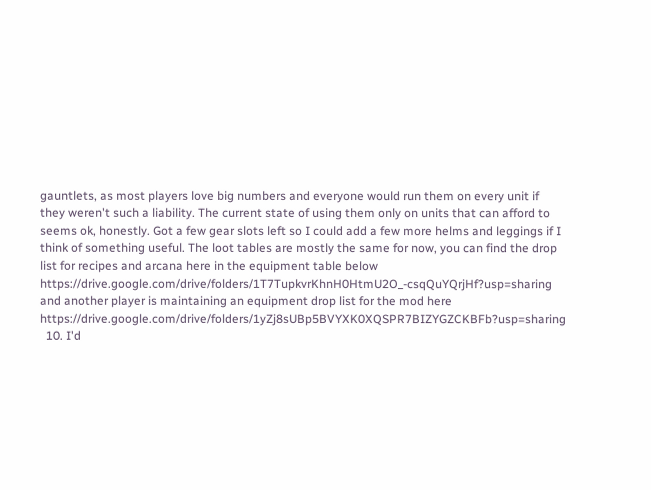gauntlets, as most players love big numbers and everyone would run them on every unit if they weren't such a liability. The current state of using them only on units that can afford to seems ok, honestly. Got a few gear slots left so I could add a few more helms and leggings if I think of something useful. The loot tables are mostly the same for now, you can find the drop list for recipes and arcana here in the equipment table below https://drive.google.com/drive/folders/1T7TupkvrKhnH0HtmU2O_-csqQuYQrjHf?usp=sharing and another player is maintaining an equipment drop list for the mod here https://drive.google.com/drive/folders/1yZj8sUBp5BVYXK0XQSPR7BIZYGZCKBFb?usp=sharing
  10. I'd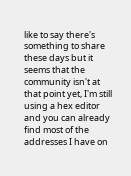like to say there's something to share these days but it seems that the community isn't at that point yet, I'm still using a hex editor and you can already find most of the addresses I have on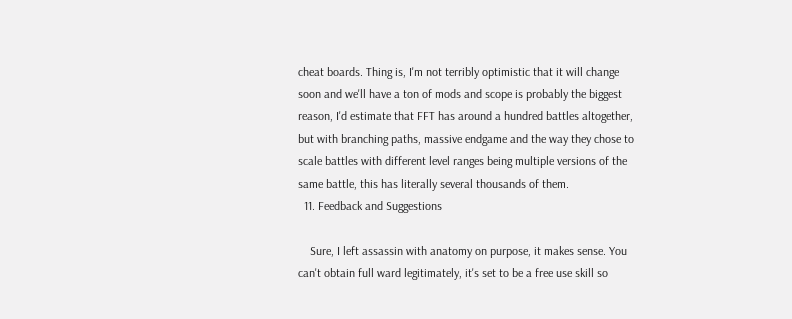cheat boards. Thing is, I'm not terribly optimistic that it will change soon and we'll have a ton of mods and scope is probably the biggest reason, I'd estimate that FFT has around a hundred battles altogether, but with branching paths, massive endgame and the way they chose to scale battles with different level ranges being multiple versions of the same battle, this has literally several thousands of them.
  11. Feedback and Suggestions

    Sure, I left assassin with anatomy on purpose, it makes sense. You can't obtain full ward legitimately, it's set to be a free use skill so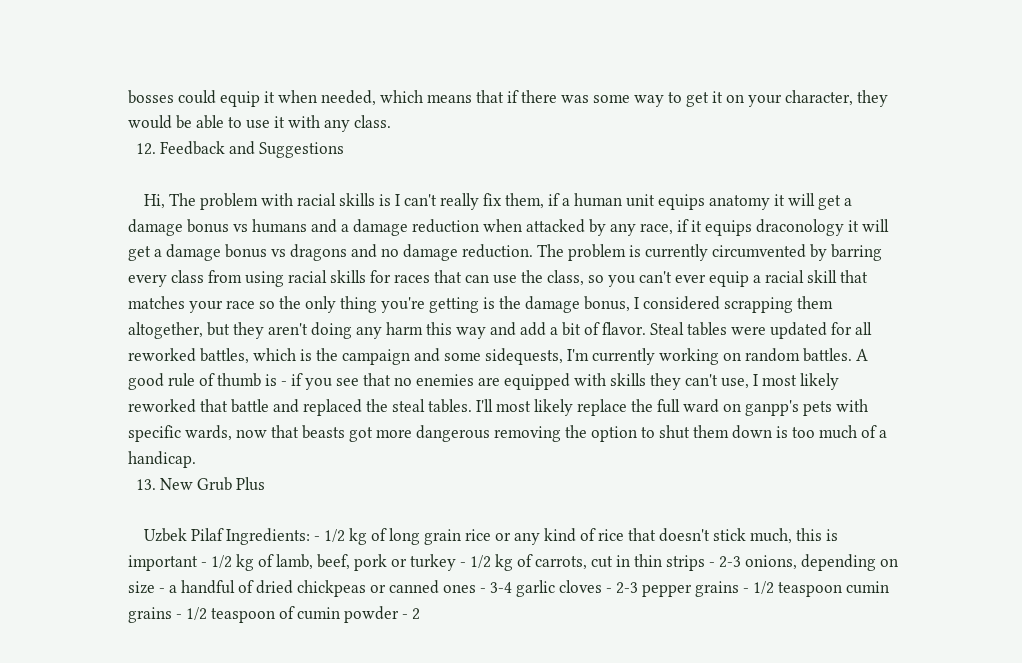bosses could equip it when needed, which means that if there was some way to get it on your character, they would be able to use it with any class.
  12. Feedback and Suggestions

    Hi, The problem with racial skills is I can't really fix them, if a human unit equips anatomy it will get a damage bonus vs humans and a damage reduction when attacked by any race, if it equips draconology it will get a damage bonus vs dragons and no damage reduction. The problem is currently circumvented by barring every class from using racial skills for races that can use the class, so you can't ever equip a racial skill that matches your race so the only thing you're getting is the damage bonus, I considered scrapping them altogether, but they aren't doing any harm this way and add a bit of flavor. Steal tables were updated for all reworked battles, which is the campaign and some sidequests, I'm currently working on random battles. A good rule of thumb is - if you see that no enemies are equipped with skills they can't use, I most likely reworked that battle and replaced the steal tables. I'll most likely replace the full ward on ganpp's pets with specific wards, now that beasts got more dangerous removing the option to shut them down is too much of a handicap.
  13. New Grub Plus

    Uzbek Pilaf Ingredients: - 1/2 kg of long grain rice or any kind of rice that doesn't stick much, this is important - 1/2 kg of lamb, beef, pork or turkey - 1/2 kg of carrots, cut in thin strips - 2-3 onions, depending on size - a handful of dried chickpeas or canned ones - 3-4 garlic cloves - 2-3 pepper grains - 1/2 teaspoon cumin grains - 1/2 teaspoon of cumin powder - 2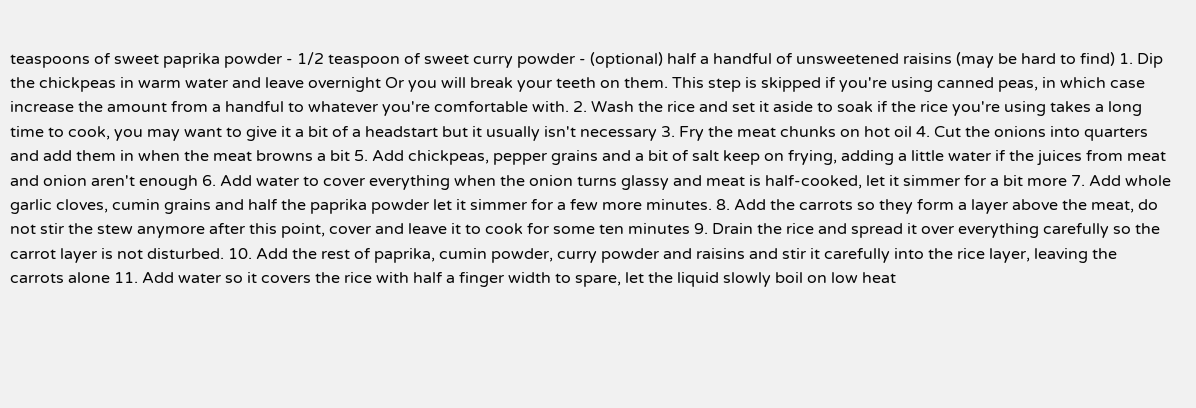teaspoons of sweet paprika powder - 1/2 teaspoon of sweet curry powder - (optional) half a handful of unsweetened raisins (may be hard to find) 1. Dip the chickpeas in warm water and leave overnight Or you will break your teeth on them. This step is skipped if you're using canned peas, in which case increase the amount from a handful to whatever you're comfortable with. 2. Wash the rice and set it aside to soak if the rice you're using takes a long time to cook, you may want to give it a bit of a headstart but it usually isn't necessary 3. Fry the meat chunks on hot oil 4. Cut the onions into quarters and add them in when the meat browns a bit 5. Add chickpeas, pepper grains and a bit of salt keep on frying, adding a little water if the juices from meat and onion aren't enough 6. Add water to cover everything when the onion turns glassy and meat is half-cooked, let it simmer for a bit more 7. Add whole garlic cloves, cumin grains and half the paprika powder let it simmer for a few more minutes. 8. Add the carrots so they form a layer above the meat, do not stir the stew anymore after this point, cover and leave it to cook for some ten minutes 9. Drain the rice and spread it over everything carefully so the carrot layer is not disturbed. 10. Add the rest of paprika, cumin powder, curry powder and raisins and stir it carefully into the rice layer, leaving the carrots alone 11. Add water so it covers the rice with half a finger width to spare, let the liquid slowly boil on low heat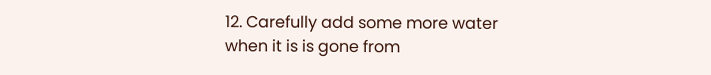12. Carefully add some more water when it is is gone from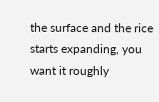the surface and the rice starts expanding, you want it roughly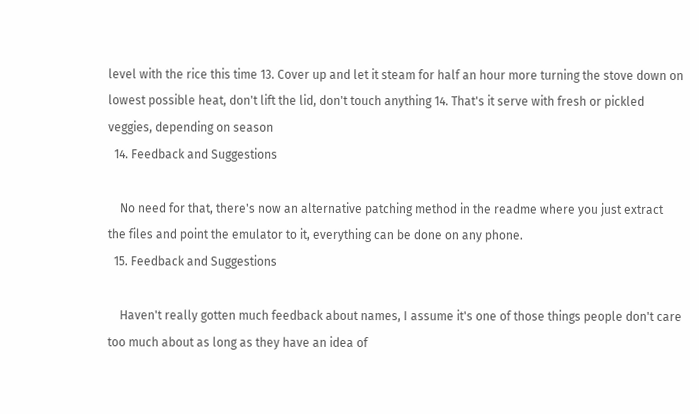level with the rice this time 13. Cover up and let it steam for half an hour more turning the stove down on lowest possible heat, don't lift the lid, don't touch anything 14. That's it serve with fresh or pickled veggies, depending on season
  14. Feedback and Suggestions

    No need for that, there's now an alternative patching method in the readme where you just extract the files and point the emulator to it, everything can be done on any phone.
  15. Feedback and Suggestions

    Haven't really gotten much feedback about names, I assume it's one of those things people don't care too much about as long as they have an idea of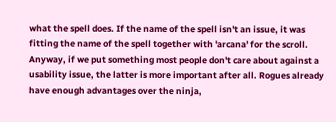what the spell does. If the name of the spell isn't an issue, it was fitting the name of the spell together with 'arcana' for the scroll. Anyway, if we put something most people don't care about against a usability issue, the latter is more important after all. Rogues already have enough advantages over the ninja,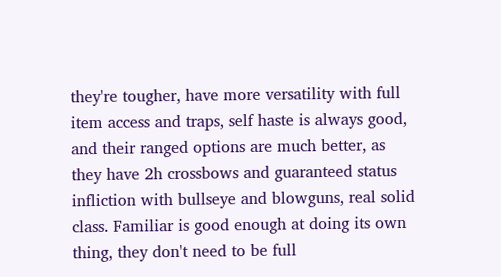they're tougher, have more versatility with full item access and traps, self haste is always good, and their ranged options are much better, as they have 2h crossbows and guaranteed status infliction with bullseye and blowguns, real solid class. Familiar is good enough at doing its own thing, they don't need to be full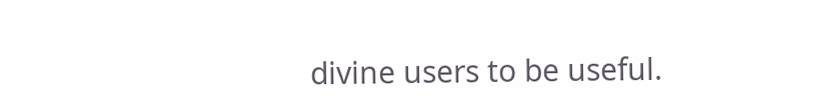divine users to be useful.